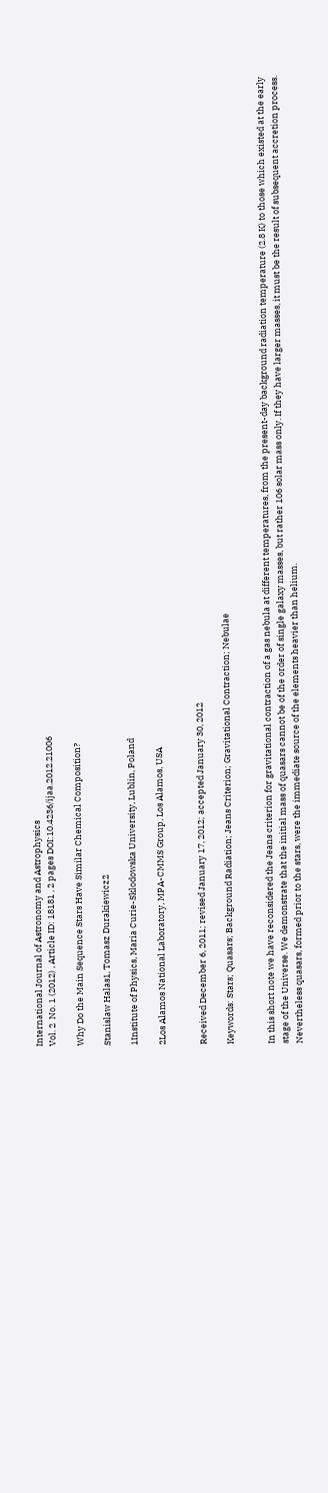International Journal of Astronomy and Astrophysics
Vol. 2  No. 1 (2012) , Article ID: 18181 , 2 pages DOI:10.4236/ijaa.2012.21006

Why Do the Main Sequence Stars Have Similar Chemical Composition?

Stanislaw Halas1, Tomasz Durakiewicz2

1Institute of Physics, Maria Curie-Sklodowska University, Lublin, Poland

2Los Alamos National Laboratory, MPA-CMMS Group, Los Alamos, USA


Received December 6, 2011; revised January 17, 2012; accepted January 30, 2012

Keywords: Stars; Quasars; Background Radiation; Jeans Criterion; Gravitational Contraction; Nebulae


In this short note we have reconsidered the Jeans criterion for gravitational contraction of a gas nebula at different temperatures, from the present-day background radiation temperature (2.8 K) to those which existed at the early stage of the Universe. We demonstrate that the initial mass of quasars cannot be of the order of single galaxy masses, but rather 106 solar mass only. If they have larger masses, it must be the result of subsequent accretion process. Nevertheless quasars, formed prior to the stars, were the immediate source of the elements heavier than helium.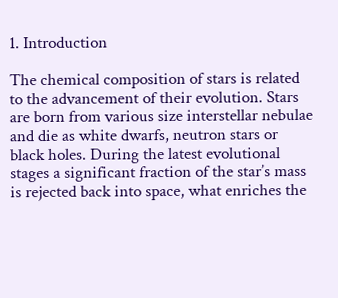1. Introduction

The chemical composition of stars is related to the advancement of their evolution. Stars are born from various size interstellar nebulae and die as white dwarfs, neutron stars or black holes. During the latest evolutional stages a significant fraction of the star’s mass is rejected back into space, what enriches the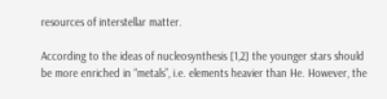resources of interstellar matter.

According to the ideas of nucleosynthesis [1,2] the younger stars should be more enriched in “metals”, i.e. elements heavier than He. However, the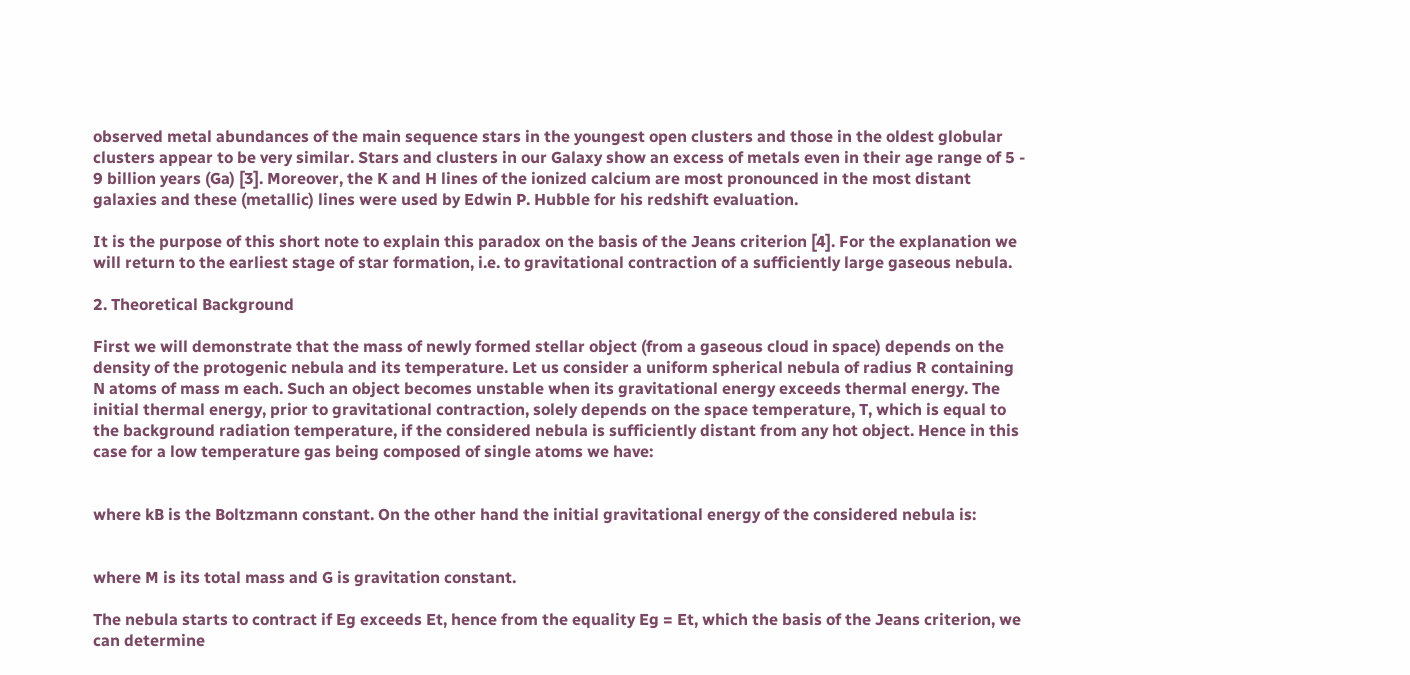observed metal abundances of the main sequence stars in the youngest open clusters and those in the oldest globular clusters appear to be very similar. Stars and clusters in our Galaxy show an excess of metals even in their age range of 5 - 9 billion years (Ga) [3]. Moreover, the K and H lines of the ionized calcium are most pronounced in the most distant galaxies and these (metallic) lines were used by Edwin P. Hubble for his redshift evaluation.

It is the purpose of this short note to explain this paradox on the basis of the Jeans criterion [4]. For the explanation we will return to the earliest stage of star formation, i.e. to gravitational contraction of a sufficiently large gaseous nebula.

2. Theoretical Background

First we will demonstrate that the mass of newly formed stellar object (from a gaseous cloud in space) depends on the density of the protogenic nebula and its temperature. Let us consider a uniform spherical nebula of radius R containing N atoms of mass m each. Such an object becomes unstable when its gravitational energy exceeds thermal energy. The initial thermal energy, prior to gravitational contraction, solely depends on the space temperature, T, which is equal to the background radiation temperature, if the considered nebula is sufficiently distant from any hot object. Hence in this case for a low temperature gas being composed of single atoms we have:


where kB is the Boltzmann constant. On the other hand the initial gravitational energy of the considered nebula is:


where M is its total mass and G is gravitation constant.

The nebula starts to contract if Eg exceeds Et, hence from the equality Eg = Et, which the basis of the Jeans criterion, we can determine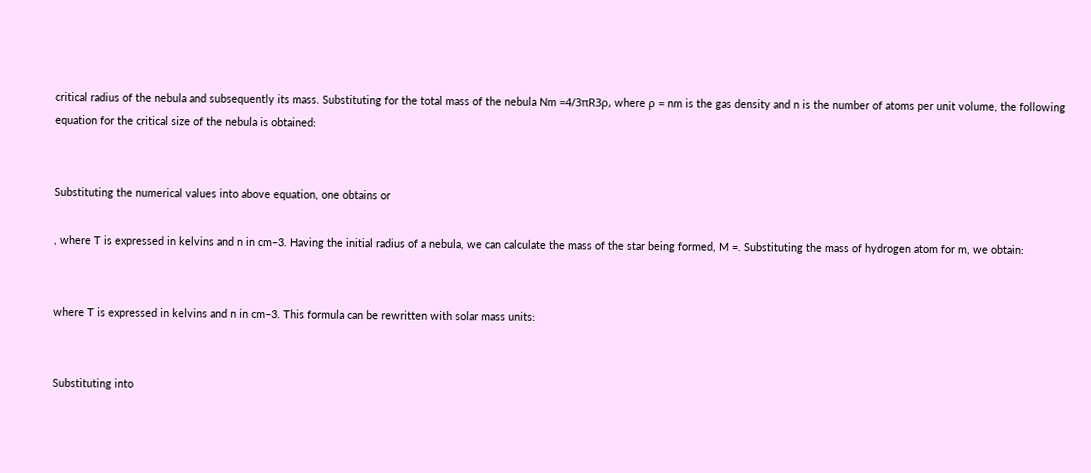critical radius of the nebula and subsequently its mass. Substituting for the total mass of the nebula Nm =4/3πR3ρ, where ρ = nm is the gas density and n is the number of atoms per unit volume, the following equation for the critical size of the nebula is obtained:


Substituting the numerical values into above equation, one obtains or

, where T is expressed in kelvins and n in cm–3. Having the initial radius of a nebula, we can calculate the mass of the star being formed, M =. Substituting the mass of hydrogen atom for m, we obtain:


where T is expressed in kelvins and n in cm–3. This formula can be rewritten with solar mass units:


Substituting into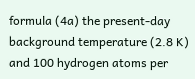formula (4a) the present-day background temperature (2.8 K) and 100 hydrogen atoms per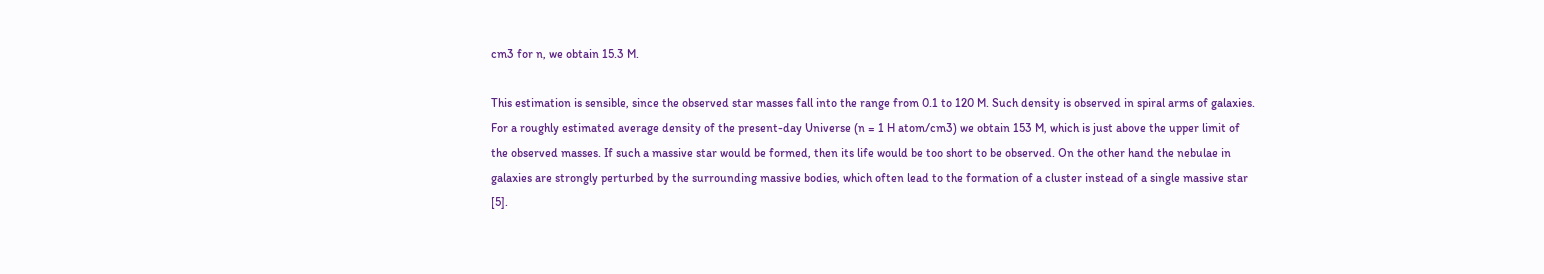cm3 for n, we obtain 15.3 M.

This estimation is sensible, since the observed star masses fall into the range from 0.1 to 120 M. Such density is observed in spiral arms of galaxies. For a roughly estimated average density of the present-day Universe (n = 1 H atom/cm3) we obtain 153 M, which is just above the upper limit of the observed masses. If such a massive star would be formed, then its life would be too short to be observed. On the other hand the nebulae in galaxies are strongly perturbed by the surrounding massive bodies, which often lead to the formation of a cluster instead of a single massive star [5].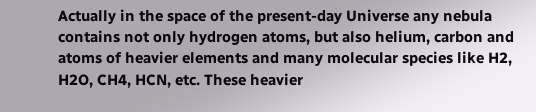Actually in the space of the present-day Universe any nebula contains not only hydrogen atoms, but also helium, carbon and atoms of heavier elements and many molecular species like H2, H2O, CH4, HCN, etc. These heavier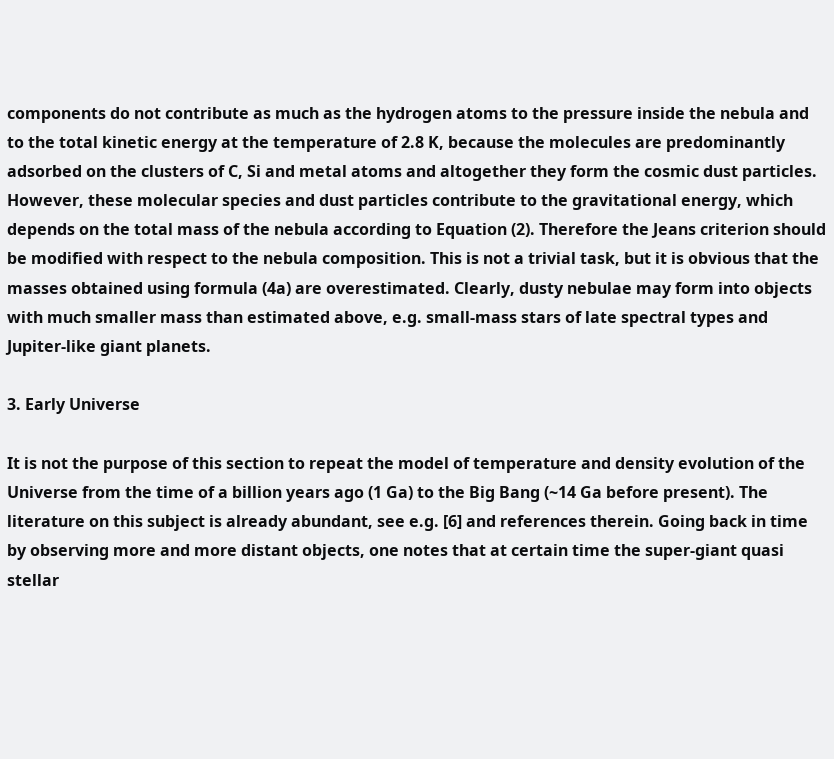components do not contribute as much as the hydrogen atoms to the pressure inside the nebula and to the total kinetic energy at the temperature of 2.8 K, because the molecules are predominantly adsorbed on the clusters of C, Si and metal atoms and altogether they form the cosmic dust particles. However, these molecular species and dust particles contribute to the gravitational energy, which depends on the total mass of the nebula according to Equation (2). Therefore the Jeans criterion should be modified with respect to the nebula composition. This is not a trivial task, but it is obvious that the masses obtained using formula (4a) are overestimated. Clearly, dusty nebulae may form into objects with much smaller mass than estimated above, e.g. small-mass stars of late spectral types and Jupiter-like giant planets.

3. Early Universe

It is not the purpose of this section to repeat the model of temperature and density evolution of the Universe from the time of a billion years ago (1 Ga) to the Big Bang (~14 Ga before present). The literature on this subject is already abundant, see e.g. [6] and references therein. Going back in time by observing more and more distant objects, one notes that at certain time the super-giant quasi stellar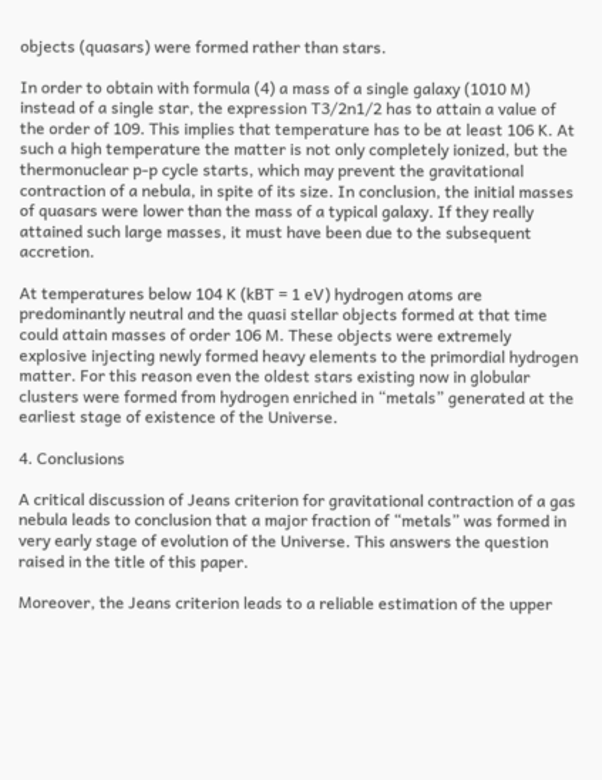objects (quasars) were formed rather than stars.

In order to obtain with formula (4) a mass of a single galaxy (1010 M) instead of a single star, the expression T3/2n1/2 has to attain a value of the order of 109. This implies that temperature has to be at least 106 K. At such a high temperature the matter is not only completely ionized, but the thermonuclear p-p cycle starts, which may prevent the gravitational contraction of a nebula, in spite of its size. In conclusion, the initial masses of quasars were lower than the mass of a typical galaxy. If they really attained such large masses, it must have been due to the subsequent accretion.

At temperatures below 104 K (kBT = 1 eV) hydrogen atoms are predominantly neutral and the quasi stellar objects formed at that time could attain masses of order 106 M. These objects were extremely explosive injecting newly formed heavy elements to the primordial hydrogen matter. For this reason even the oldest stars existing now in globular clusters were formed from hydrogen enriched in “metals” generated at the earliest stage of existence of the Universe.

4. Conclusions

A critical discussion of Jeans criterion for gravitational contraction of a gas nebula leads to conclusion that a major fraction of “metals” was formed in very early stage of evolution of the Universe. This answers the question raised in the title of this paper.

Moreover, the Jeans criterion leads to a reliable estimation of the upper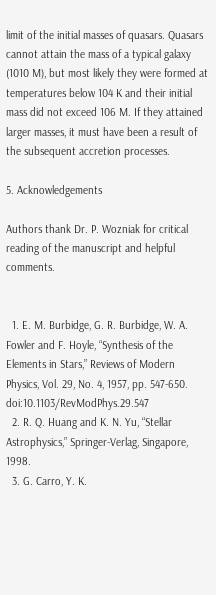limit of the initial masses of quasars. Quasars cannot attain the mass of a typical galaxy (1010 M), but most likely they were formed at temperatures below 104 K and their initial mass did not exceed 106 M. If they attained larger masses, it must have been a result of the subsequent accretion processes.

5. Acknowledgements

Authors thank Dr. P. Wozniak for critical reading of the manuscript and helpful comments.


  1. E. M. Burbidge, G. R. Burbidge, W. A. Fowler and F. Hoyle, “Synthesis of the Elements in Stars,” Reviews of Modern Physics, Vol. 29, No. 4, 1957, pp. 547-650. doi:10.1103/RevModPhys.29.547
  2. R. Q. Huang and K. N. Yu, “Stellar Astrophysics,” Springer-Verlag, Singapore, 1998.
  3. G. Carro, Y. K.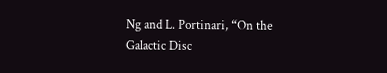Ng and L. Portinari, “On the Galactic Disc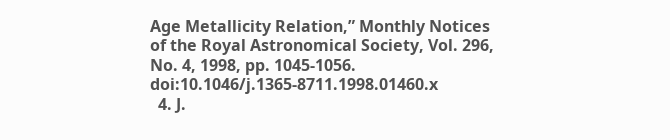Age Metallicity Relation,” Monthly Notices of the Royal Astronomical Society, Vol. 296, No. 4, 1998, pp. 1045-1056. doi:10.1046/j.1365-8711.1998.01460.x
  4. J.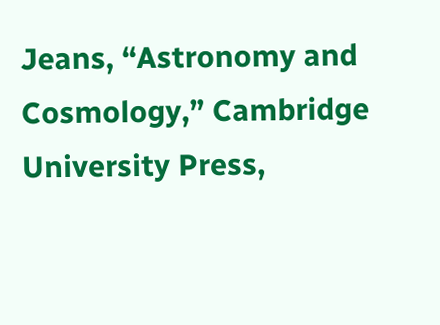Jeans, “Astronomy and Cosmology,” Cambridge University Press,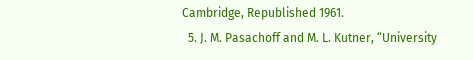Cambridge, Republished 1961.
  5. J. M. Pasachoff and M. L. Kutner, “University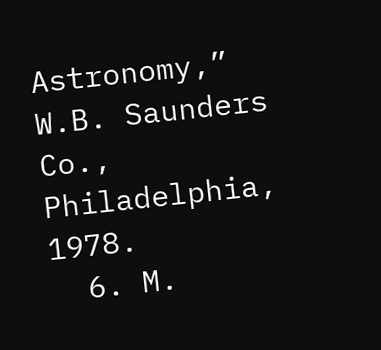Astronomy,” W.B. Saunders Co., Philadelphia, 1978.
  6. M.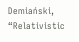Demiański, “Relativistic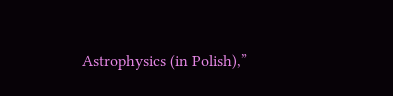Astrophysics (in Polish),”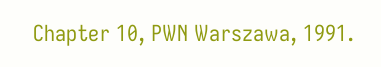Chapter 10, PWN Warszawa, 1991.